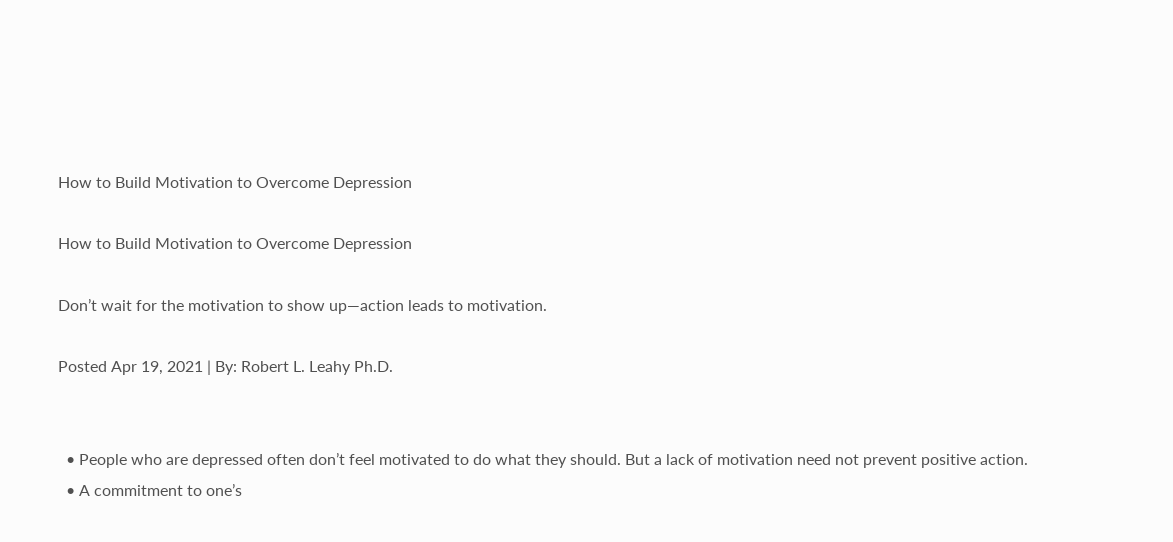How to Build Motivation to Overcome Depression

How to Build Motivation to Overcome Depression

Don’t wait for the motivation to show up—action leads to motivation.

Posted Apr 19, 2021 | By: Robert L. Leahy Ph.D.


  • People who are depressed often don’t feel motivated to do what they should. But a lack of motivation need not prevent positive action.
  • A commitment to one’s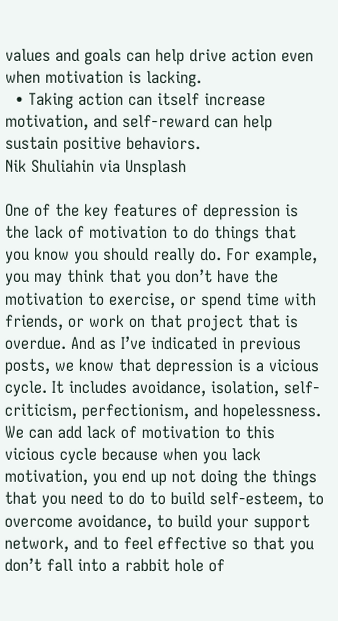values and goals can help drive action even when motivation is lacking.
  • Taking action can itself increase motivation, and self-reward can help sustain positive behaviors.
Nik Shuliahin via Unsplash

One of the key features of depression is the lack of motivation to do things that you know you should really do. For example, you may think that you don’t have the motivation to exercise, or spend time with friends, or work on that project that is overdue. And as I’ve indicated in previous posts, we know that depression is a vicious cycle. It includes avoidance, isolation, self-criticism, perfectionism, and hopelessness. We can add lack of motivation to this vicious cycle because when you lack motivation, you end up not doing the things that you need to do to build self-esteem, to overcome avoidance, to build your support network, and to feel effective so that you don’t fall into a rabbit hole of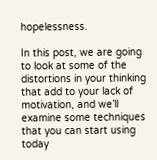hopelessness.

In this post, we are going to look at some of the distortions in your thinking that add to your lack of motivation, and we’ll examine some techniques that you can start using today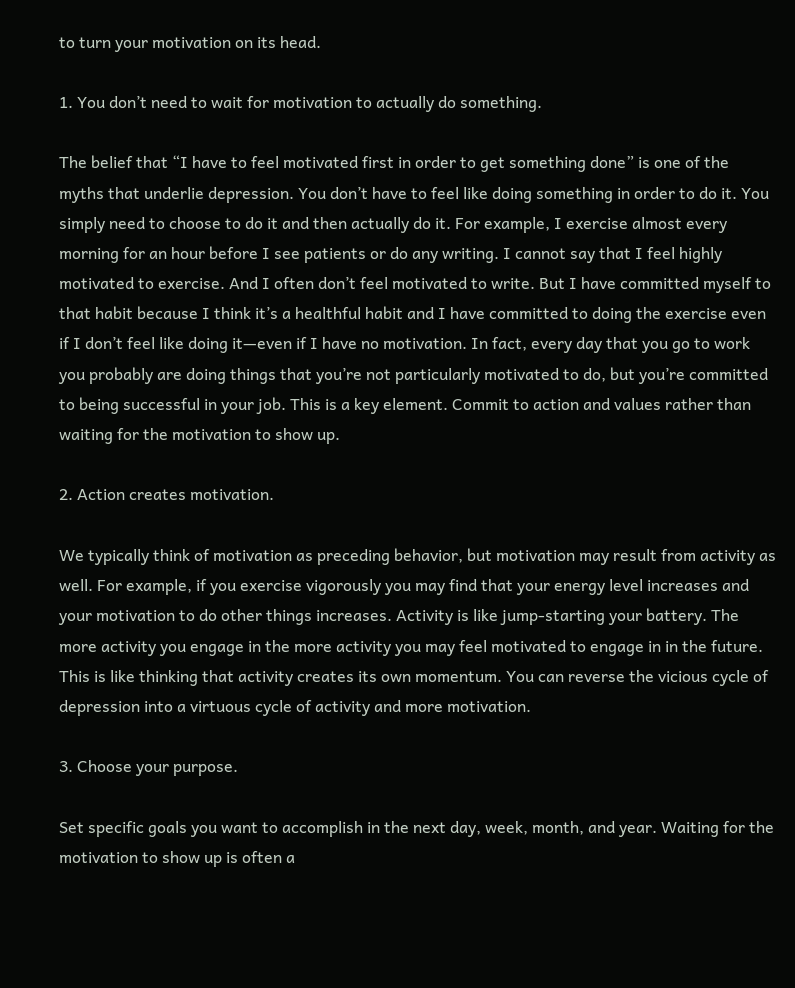to turn your motivation on its head.

1. You don’t need to wait for motivation to actually do something.

The belief that “I have to feel motivated first in order to get something done” is one of the myths that underlie depression. You don’t have to feel like doing something in order to do it. You simply need to choose to do it and then actually do it. For example, I exercise almost every morning for an hour before I see patients or do any writing. I cannot say that I feel highly motivated to exercise. And I often don’t feel motivated to write. But I have committed myself to that habit because I think it’s a healthful habit and I have committed to doing the exercise even if I don’t feel like doing it—even if I have no motivation. In fact, every day that you go to work you probably are doing things that you’re not particularly motivated to do, but you’re committed to being successful in your job. This is a key element. Commit to action and values rather than waiting for the motivation to show up.

2. Action creates motivation.

We typically think of motivation as preceding behavior, but motivation may result from activity as well. For example, if you exercise vigorously you may find that your energy level increases and your motivation to do other things increases. Activity is like jump-starting your battery. The more activity you engage in the more activity you may feel motivated to engage in in the future. This is like thinking that activity creates its own momentum. You can reverse the vicious cycle of depression into a virtuous cycle of activity and more motivation.

3. Choose your purpose.

Set specific goals you want to accomplish in the next day, week, month, and year. Waiting for the motivation to show up is often a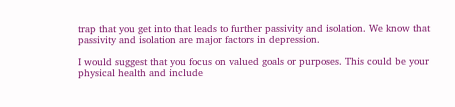trap that you get into that leads to further passivity and isolation. We know that passivity and isolation are major factors in depression.

I would suggest that you focus on valued goals or purposes. This could be your physical health and include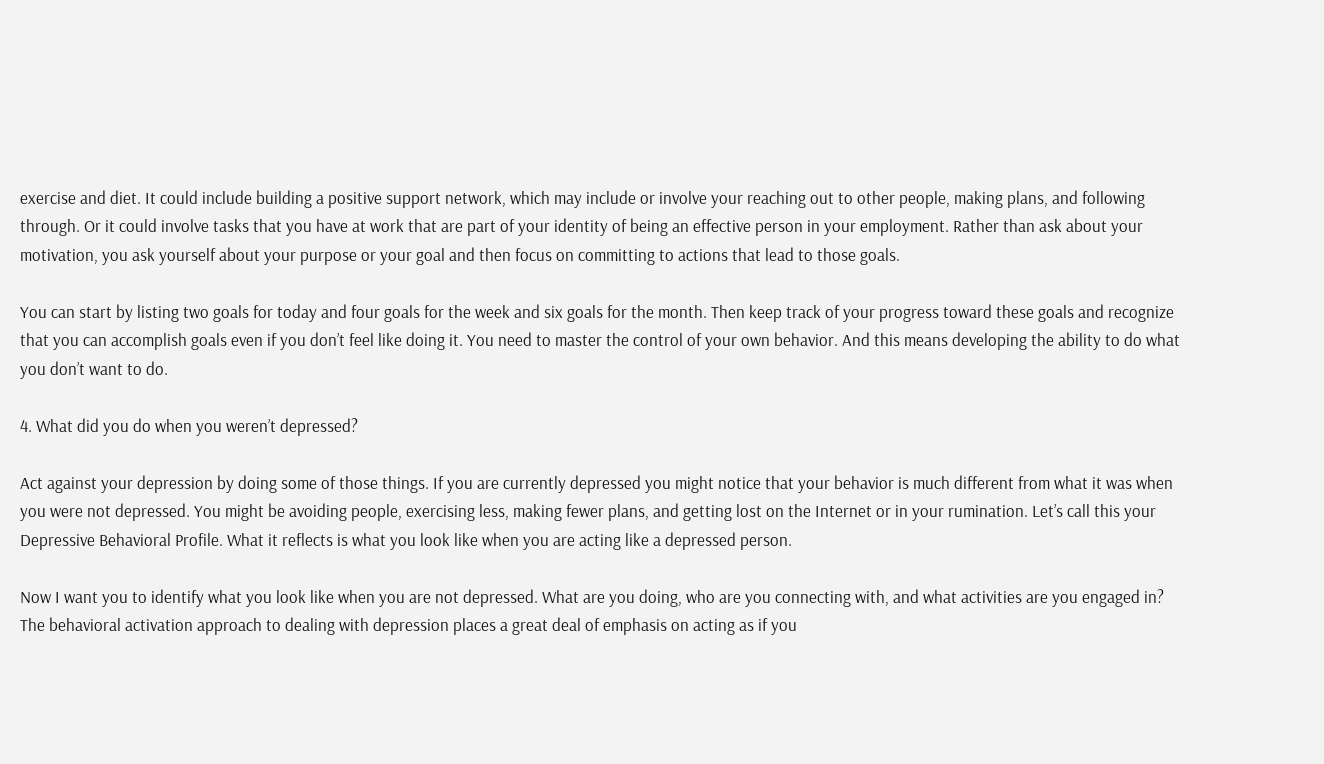exercise and diet. It could include building a positive support network, which may include or involve your reaching out to other people, making plans, and following through. Or it could involve tasks that you have at work that are part of your identity of being an effective person in your employment. Rather than ask about your motivation, you ask yourself about your purpose or your goal and then focus on committing to actions that lead to those goals.

You can start by listing two goals for today and four goals for the week and six goals for the month. Then keep track of your progress toward these goals and recognize that you can accomplish goals even if you don’t feel like doing it. You need to master the control of your own behavior. And this means developing the ability to do what you don’t want to do.

4. What did you do when you weren’t depressed?

Act against your depression by doing some of those things. If you are currently depressed you might notice that your behavior is much different from what it was when you were not depressed. You might be avoiding people, exercising less, making fewer plans, and getting lost on the Internet or in your rumination. Let’s call this your Depressive Behavioral Profile. What it reflects is what you look like when you are acting like a depressed person.

Now I want you to identify what you look like when you are not depressed. What are you doing, who are you connecting with, and what activities are you engaged in? The behavioral activation approach to dealing with depression places a great deal of emphasis on acting as if you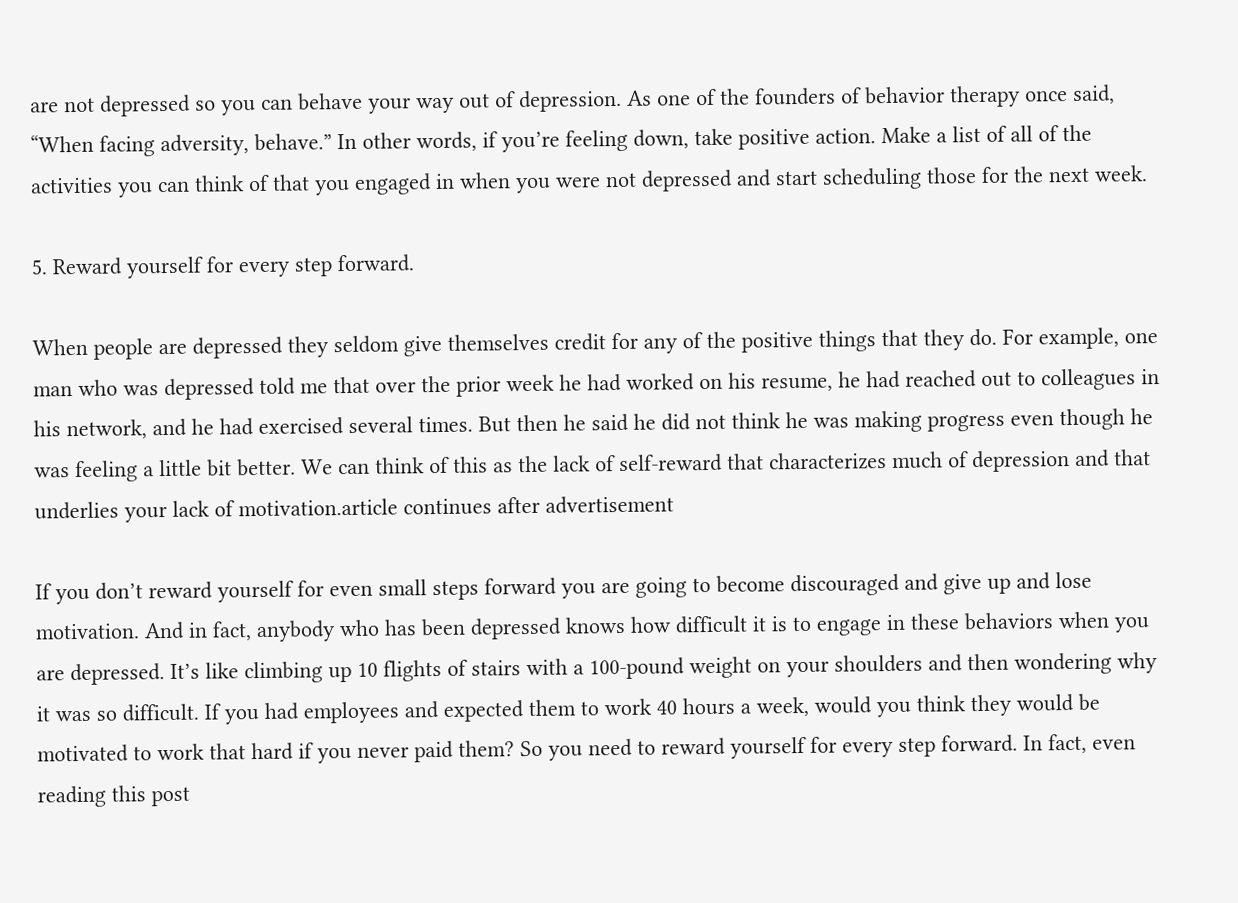are not depressed so you can behave your way out of depression. As one of the founders of behavior therapy once said, “When facing adversity, behave.” In other words, if you’re feeling down, take positive action. Make a list of all of the activities you can think of that you engaged in when you were not depressed and start scheduling those for the next week.

5. Reward yourself for every step forward.

When people are depressed they seldom give themselves credit for any of the positive things that they do. For example, one man who was depressed told me that over the prior week he had worked on his resume, he had reached out to colleagues in his network, and he had exercised several times. But then he said he did not think he was making progress even though he was feeling a little bit better. We can think of this as the lack of self-reward that characterizes much of depression and that underlies your lack of motivation.article continues after advertisement

If you don’t reward yourself for even small steps forward you are going to become discouraged and give up and lose motivation. And in fact, anybody who has been depressed knows how difficult it is to engage in these behaviors when you are depressed. It’s like climbing up 10 flights of stairs with a 100-pound weight on your shoulders and then wondering why it was so difficult. If you had employees and expected them to work 40 hours a week, would you think they would be motivated to work that hard if you never paid them? So you need to reward yourself for every step forward. In fact, even reading this post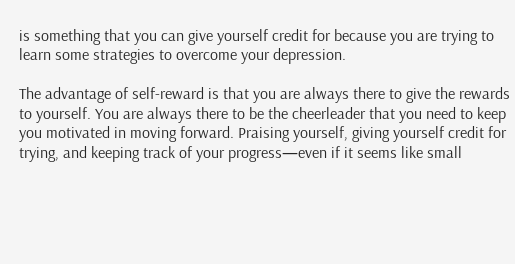is something that you can give yourself credit for because you are trying to learn some strategies to overcome your depression.

The advantage of self-reward is that you are always there to give the rewards to yourself. You are always there to be the cheerleader that you need to keep you motivated in moving forward. Praising yourself, giving yourself credit for trying, and keeping track of your progress—even if it seems like small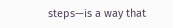steps—is a way that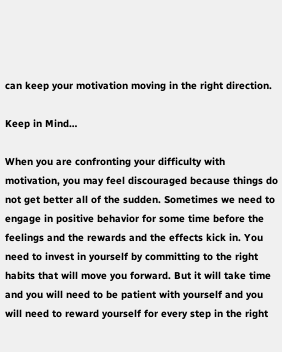can keep your motivation moving in the right direction.

Keep in Mind…

When you are confronting your difficulty with motivation, you may feel discouraged because things do not get better all of the sudden. Sometimes we need to engage in positive behavior for some time before the feelings and the rewards and the effects kick in. You need to invest in yourself by committing to the right habits that will move you forward. But it will take time and you will need to be patient with yourself and you will need to reward yourself for every step in the right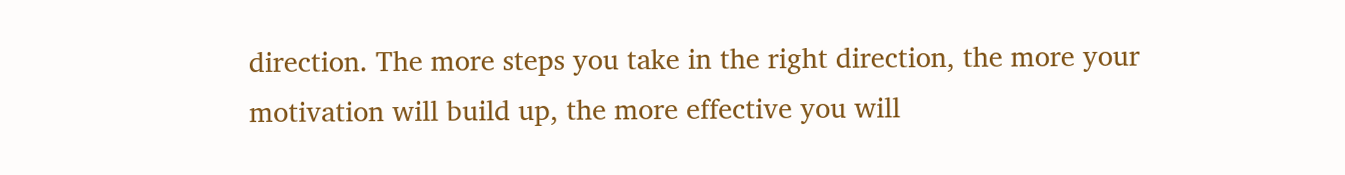direction. The more steps you take in the right direction, the more your motivation will build up, the more effective you will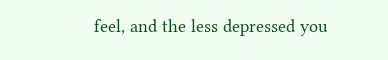feel, and the less depressed you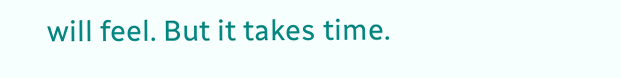will feel. But it takes time.